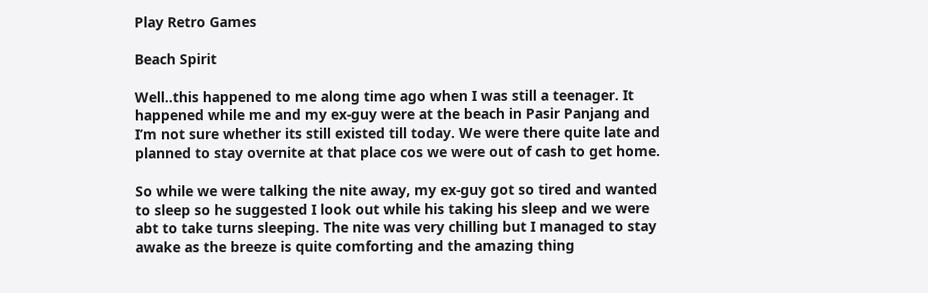Play Retro Games

Beach Spirit

Well..this happened to me along time ago when I was still a teenager. It happened while me and my ex-guy were at the beach in Pasir Panjang and I’m not sure whether its still existed till today. We were there quite late and planned to stay overnite at that place cos we were out of cash to get home.

So while we were talking the nite away, my ex-guy got so tired and wanted to sleep so he suggested I look out while his taking his sleep and we were abt to take turns sleeping. The nite was very chilling but I managed to stay awake as the breeze is quite comforting and the amazing thing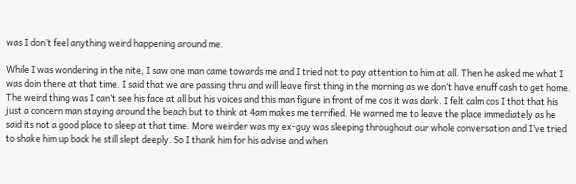was I don’t feel anything weird happening around me.

While I was wondering in the nite, I saw one man came towards me and I tried not to pay attention to him at all. Then he asked me what I was doin there at that time. I said that we are passing thru and will leave first thing in the morning as we don’t have enuff cash to get home. The weird thing was I can’t see his face at all but his voices and this man figure in front of me cos it was dark. I felt calm cos I thot that his just a concern man staying around the beach but to think at 4am makes me terrified. He warned me to leave the place immediately as he said its not a good place to sleep at that time. More weirder was my ex-guy was sleeping throughout our whole conversation and I’ve tried to shake him up back he still slept deeply. So I thank him for his advise and when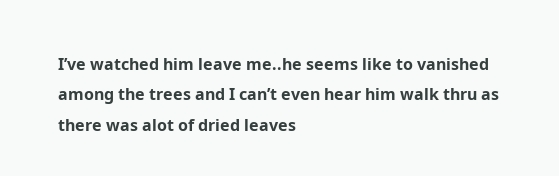I’ve watched him leave me..he seems like to vanished among the trees and I can’t even hear him walk thru as there was alot of dried leaves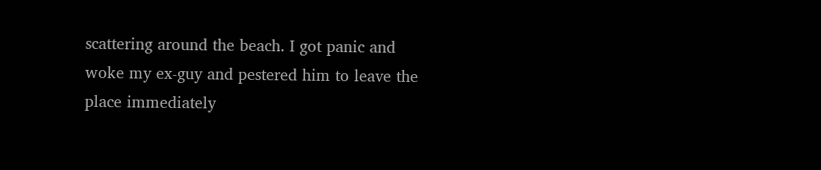scattering around the beach. I got panic and woke my ex-guy and pestered him to leave the place immediately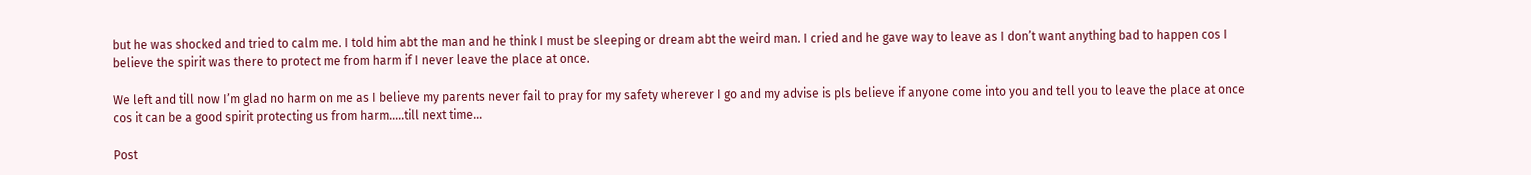but he was shocked and tried to calm me. I told him abt the man and he think I must be sleeping or dream abt the weird man. I cried and he gave way to leave as I don’t want anything bad to happen cos I believe the spirit was there to protect me from harm if I never leave the place at once.

We left and till now I’m glad no harm on me as I believe my parents never fail to pray for my safety wherever I go and my advise is pls believe if anyone come into you and tell you to leave the place at once cos it can be a good spirit protecting us from harm…..till next time…

Post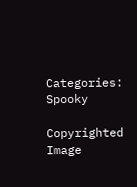Categories: Spooky

Copyrighted Image